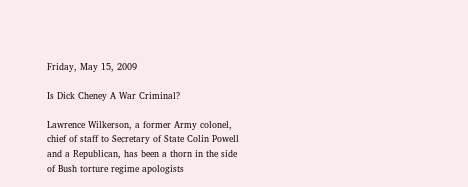Friday, May 15, 2009

Is Dick Cheney A War Criminal?

Lawrence Wilkerson, a former Army colonel, chief of staff to Secretary of State Colin Powell and a Republican, has been a thorn in the side of Bush torture regime apologists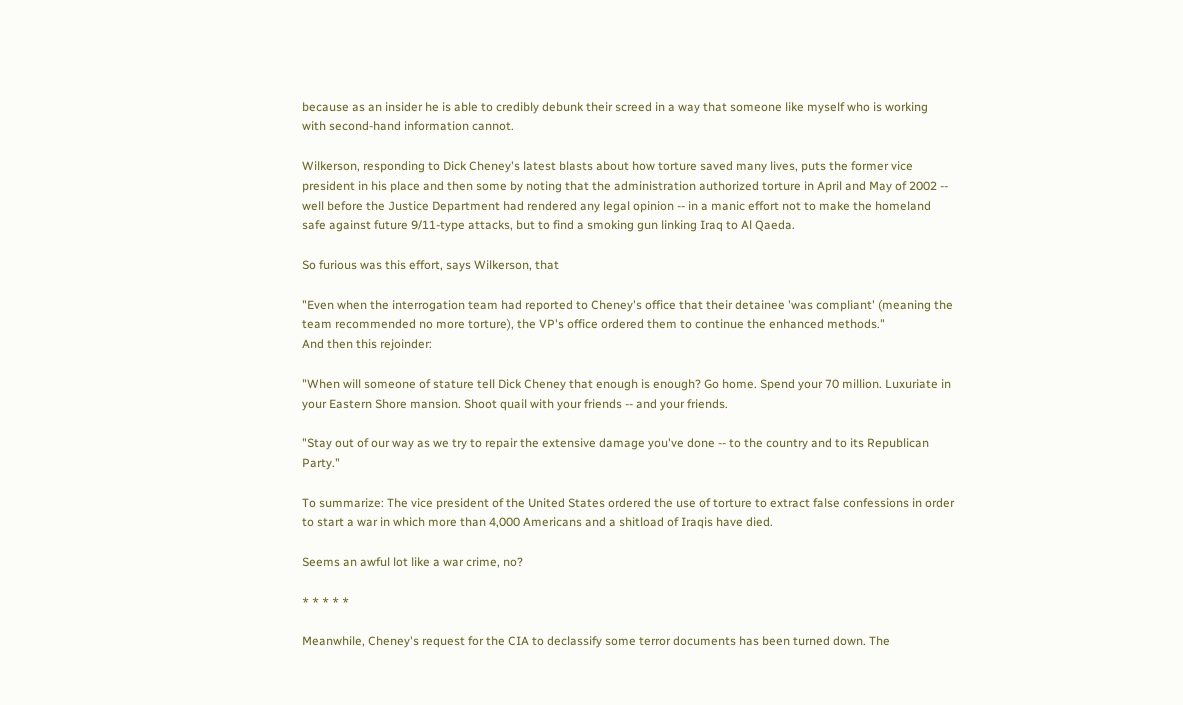because as an insider he is able to credibly debunk their screed in a way that someone like myself who is working with second-hand information cannot.

Wilkerson, responding to Dick Cheney's latest blasts about how torture saved many lives, puts the former vice president in his place and then some by noting that the administration authorized torture in April and May of 2002 -- well before the Justice Department had rendered any legal opinion -- in a manic effort not to make the homeland safe against future 9/11-type attacks, but to find a smoking gun linking Iraq to Al Qaeda.

So furious was this effort, says Wilkerson, that

"Even when the interrogation team had reported to Cheney's office that their detainee 'was compliant' (meaning the team recommended no more torture), the VP's office ordered them to continue the enhanced methods."
And then this rejoinder:

"When will someone of stature tell Dick Cheney that enough is enough? Go home. Spend your 70 million. Luxuriate in your Eastern Shore mansion. Shoot quail with your friends -- and your friends.

"Stay out of our way as we try to repair the extensive damage you've done -- to the country and to its Republican Party."

To summarize: The vice president of the United States ordered the use of torture to extract false confessions in order to start a war in which more than 4,000 Americans and a shitload of Iraqis have died.

Seems an awful lot like a war crime, no?

* * * * *

Meanwhile, Cheney's request for the CIA to declassify some terror documents has been turned down. The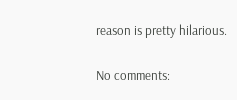reason is pretty hilarious.

No comments: